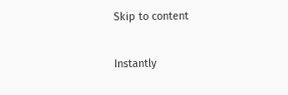Skip to content

Instantly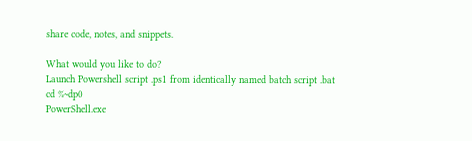share code, notes, and snippets.

What would you like to do?
Launch Powershell script .ps1 from identically named batch script .bat
cd %~dp0
PowerShell.exe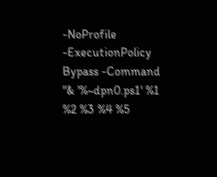-NoProfile -ExecutionPolicy Bypass -Command "& '%~dpn0.ps1' %1 %2 %3 %4 %5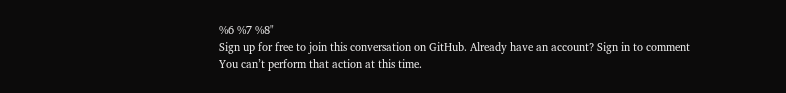%6 %7 %8"
Sign up for free to join this conversation on GitHub. Already have an account? Sign in to comment
You can’t perform that action at this time.